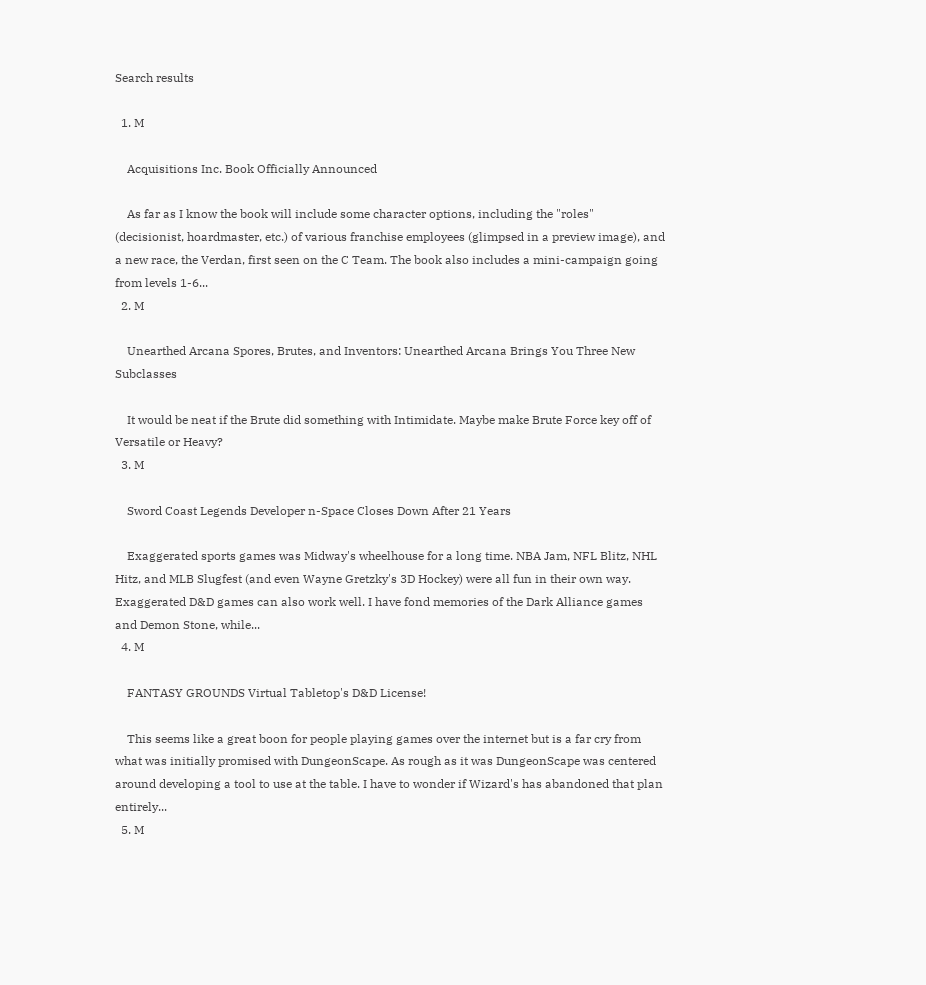Search results

  1. M

    Acquisitions Inc. Book Officially Announced

    As far as I know the book will include some character options, including the "roles" (decisionist, hoardmaster, etc.) of various franchise employees (glimpsed in a preview image), and a new race, the Verdan, first seen on the C Team. The book also includes a mini-campaign going from levels 1-6...
  2. M

    Unearthed Arcana Spores, Brutes, and Inventors: Unearthed Arcana Brings You Three New Subclasses

    It would be neat if the Brute did something with Intimidate. Maybe make Brute Force key off of Versatile or Heavy?
  3. M

    Sword Coast Legends Developer n-Space Closes Down After 21 Years

    Exaggerated sports games was Midway's wheelhouse for a long time. NBA Jam, NFL Blitz, NHL Hitz, and MLB Slugfest (and even Wayne Gretzky's 3D Hockey) were all fun in their own way. Exaggerated D&D games can also work well. I have fond memories of the Dark Alliance games and Demon Stone, while...
  4. M

    FANTASY GROUNDS Virtual Tabletop's D&D License!

    This seems like a great boon for people playing games over the internet but is a far cry from what was initially promised with DungeonScape. As rough as it was DungeonScape was centered around developing a tool to use at the table. I have to wonder if Wizard's has abandoned that plan entirely...
  5. M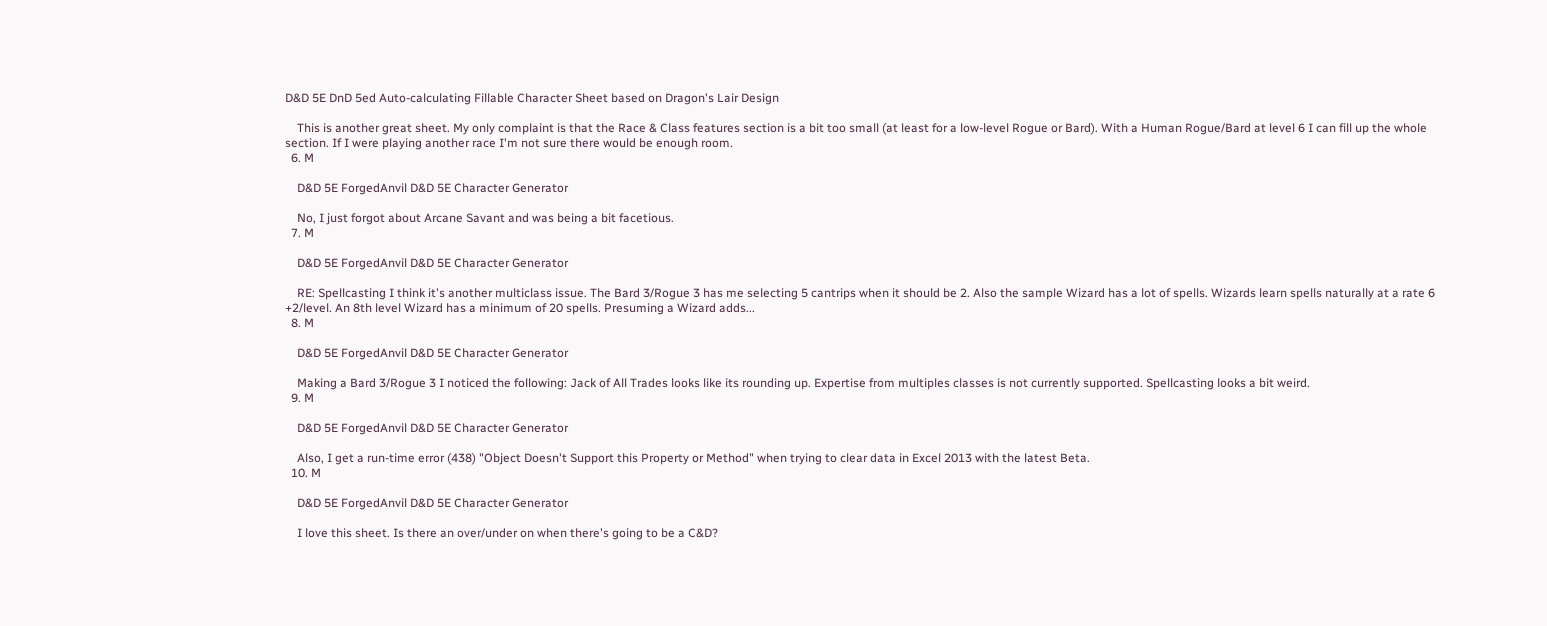D&D 5E DnD 5ed Auto-calculating Fillable Character Sheet based on Dragon's Lair Design

    This is another great sheet. My only complaint is that the Race & Class features section is a bit too small (at least for a low-level Rogue or Bard). With a Human Rogue/Bard at level 6 I can fill up the whole section. If I were playing another race I'm not sure there would be enough room.
  6. M

    D&D 5E ForgedAnvil D&D 5E Character Generator

    No, I just forgot about Arcane Savant and was being a bit facetious.
  7. M

    D&D 5E ForgedAnvil D&D 5E Character Generator

    RE: Spellcasting I think it's another multiclass issue. The Bard 3/Rogue 3 has me selecting 5 cantrips when it should be 2. Also the sample Wizard has a lot of spells. Wizards learn spells naturally at a rate 6 +2/level. An 8th level Wizard has a minimum of 20 spells. Presuming a Wizard adds...
  8. M

    D&D 5E ForgedAnvil D&D 5E Character Generator

    Making a Bard 3/Rogue 3 I noticed the following: Jack of All Trades looks like its rounding up. Expertise from multiples classes is not currently supported. Spellcasting looks a bit weird.
  9. M

    D&D 5E ForgedAnvil D&D 5E Character Generator

    Also, I get a run-time error (438) "Object Doesn't Support this Property or Method" when trying to clear data in Excel 2013 with the latest Beta.
  10. M

    D&D 5E ForgedAnvil D&D 5E Character Generator

    I love this sheet. Is there an over/under on when there's going to be a C&D?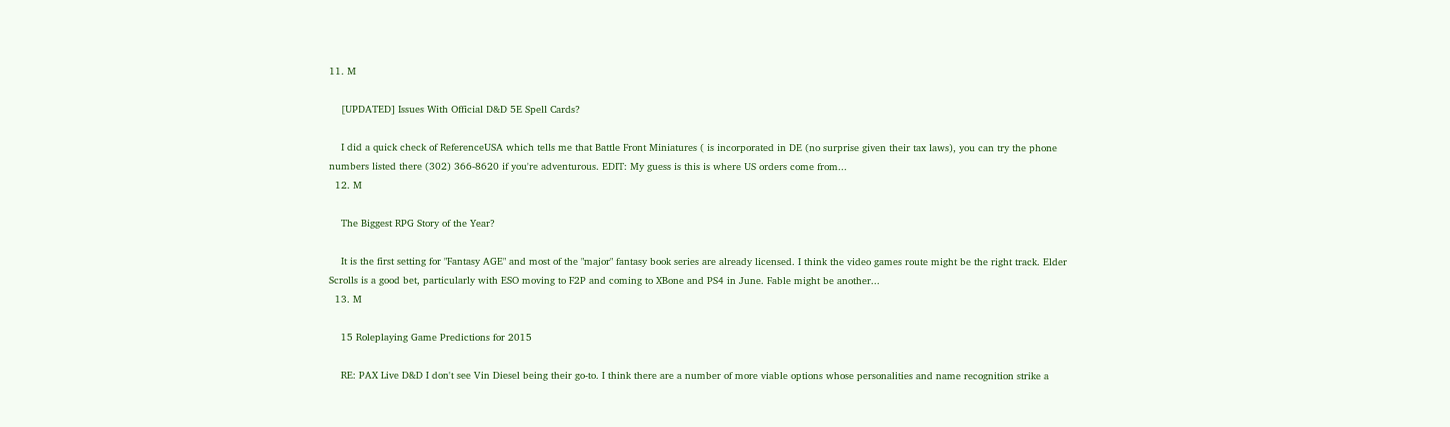11. M

    [UPDATED] Issues With Official D&D 5E Spell Cards?

    I did a quick check of ReferenceUSA which tells me that Battle Front Miniatures ( is incorporated in DE (no surprise given their tax laws), you can try the phone numbers listed there (302) 366-8620 if you're adventurous. EDIT: My guess is this is where US orders come from...
  12. M

    The Biggest RPG Story of the Year?

    It is the first setting for "Fantasy AGE" and most of the "major" fantasy book series are already licensed. I think the video games route might be the right track. Elder Scrolls is a good bet, particularly with ESO moving to F2P and coming to XBone and PS4 in June. Fable might be another...
  13. M

    15 Roleplaying Game Predictions for 2015

    RE: PAX Live D&D I don't see Vin Diesel being their go-to. I think there are a number of more viable options whose personalities and name recognition strike a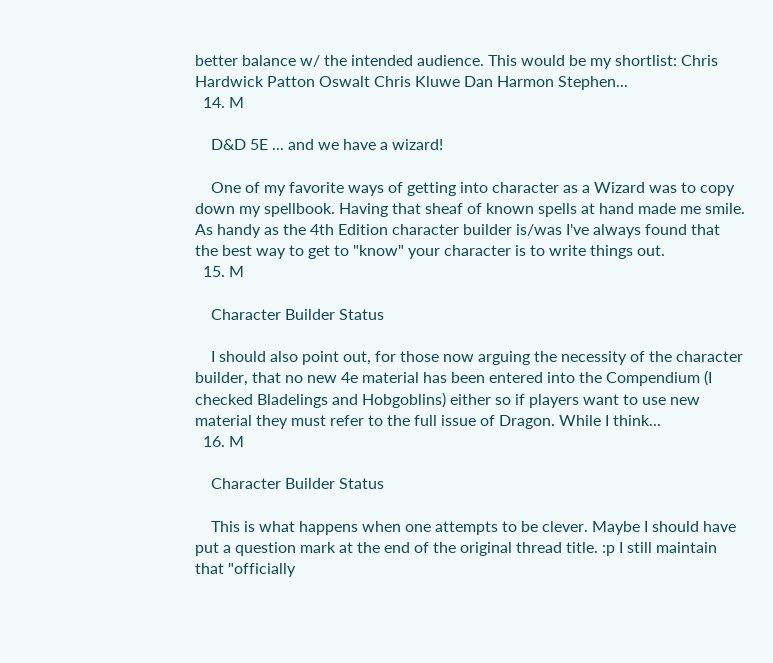better balance w/ the intended audience. This would be my shortlist: Chris Hardwick Patton Oswalt Chris Kluwe Dan Harmon Stephen...
  14. M

    D&D 5E ... and we have a wizard!

    One of my favorite ways of getting into character as a Wizard was to copy down my spellbook. Having that sheaf of known spells at hand made me smile. As handy as the 4th Edition character builder is/was I've always found that the best way to get to "know" your character is to write things out.
  15. M

    Character Builder Status

    I should also point out, for those now arguing the necessity of the character builder, that no new 4e material has been entered into the Compendium (I checked Bladelings and Hobgoblins) either so if players want to use new material they must refer to the full issue of Dragon. While I think...
  16. M

    Character Builder Status

    This is what happens when one attempts to be clever. Maybe I should have put a question mark at the end of the original thread title. :p I still maintain that "officially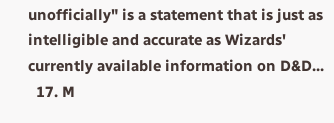unofficially" is a statement that is just as intelligible and accurate as Wizards' currently available information on D&D...
  17. M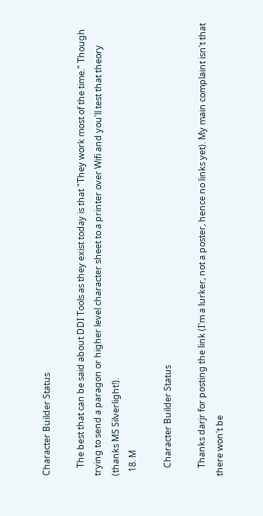Character Builder Status

    The best that can be said about DDI Tools as they exist today is that "They work most of the time." Though trying to send a paragon or higher level character sheet to a printer over Wifi and you'll test that theory (thanks MS Silverlight!).
  18. M

    Character Builder Status

    Thanks darjr for posting the link (I'm a lurker, not a poster, hence no links yet). My main complaint isn't that there won't be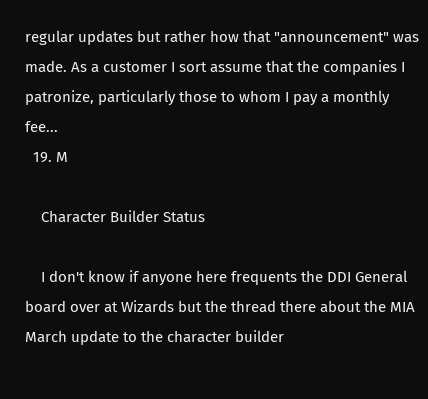regular updates but rather how that "announcement" was made. As a customer I sort assume that the companies I patronize, particularly those to whom I pay a monthly fee...
  19. M

    Character Builder Status

    I don't know if anyone here frequents the DDI General board over at Wizards but the thread there about the MIA March update to the character builder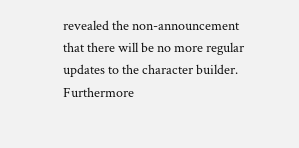revealed the non-announcement that there will be no more regular updates to the character builder. Furthermore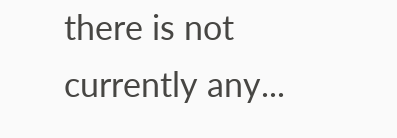there is not currently any...